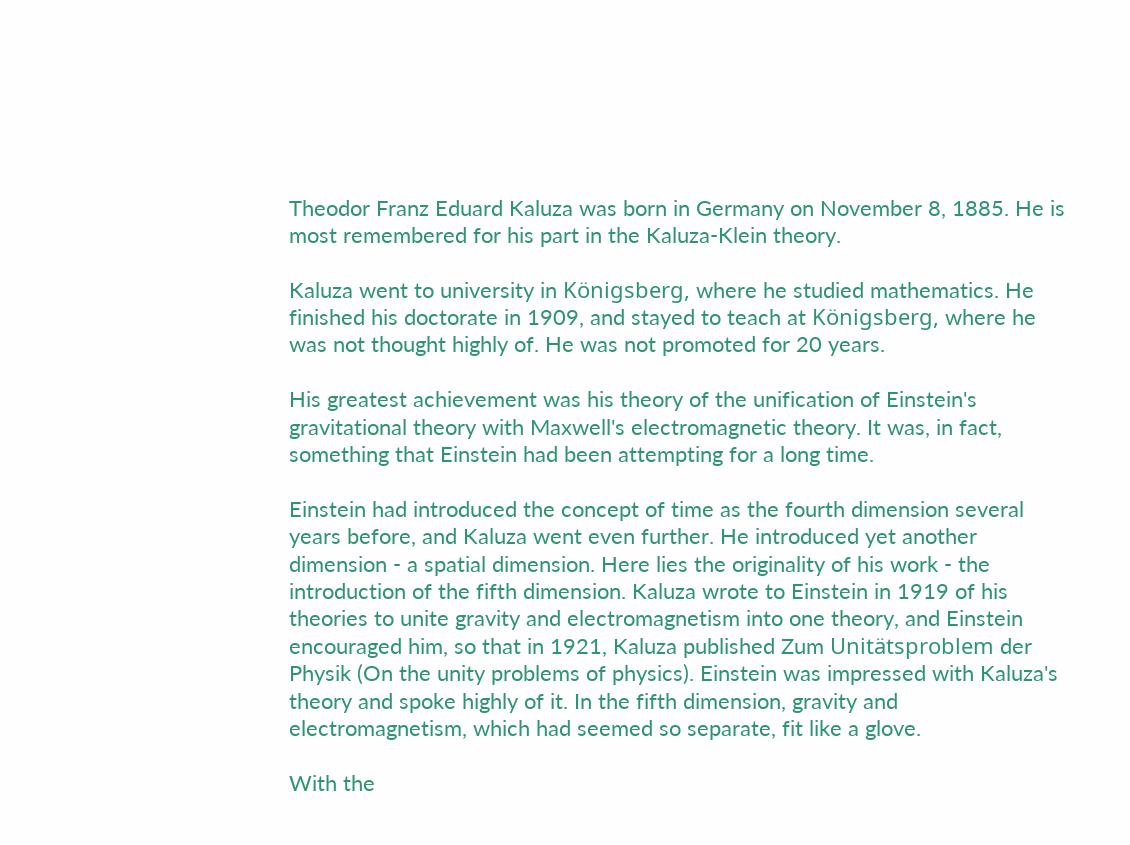Theodor Franz Eduard Kaluza was born in Germany on November 8, 1885. He is most remembered for his part in the Kaluza-Klein theory.

Kaluza went to university in Königsberg, where he studied mathematics. He finished his doctorate in 1909, and stayed to teach at Königsberg, where he was not thought highly of. He was not promoted for 20 years.

His greatest achievement was his theory of the unification of Einstein's gravitational theory with Maxwell's electromagnetic theory. It was, in fact, something that Einstein had been attempting for a long time.

Einstein had introduced the concept of time as the fourth dimension several years before, and Kaluza went even further. He introduced yet another dimension - a spatial dimension. Here lies the originality of his work - the introduction of the fifth dimension. Kaluza wrote to Einstein in 1919 of his theories to unite gravity and electromagnetism into one theory, and Einstein encouraged him, so that in 1921, Kaluza published Zum Unitätsproblem der Physik (On the unity problems of physics). Einstein was impressed with Kaluza's theory and spoke highly of it. In the fifth dimension, gravity and electromagnetism, which had seemed so separate, fit like a glove.

With the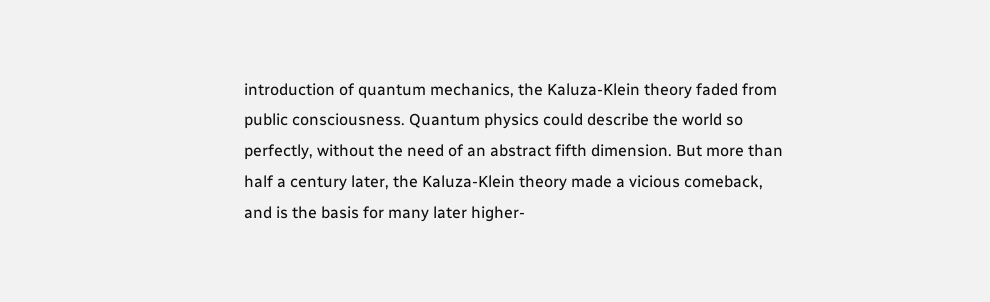introduction of quantum mechanics, the Kaluza-Klein theory faded from public consciousness. Quantum physics could describe the world so perfectly, without the need of an abstract fifth dimension. But more than half a century later, the Kaluza-Klein theory made a vicious comeback, and is the basis for many later higher-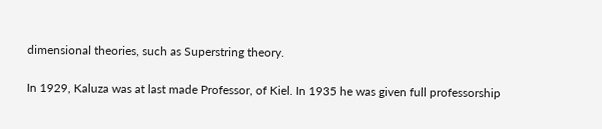dimensional theories, such as Superstring theory.

In 1929, Kaluza was at last made Professor, of Kiel. In 1935 he was given full professorship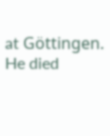at Göttingen. He died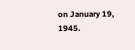on January 19, 1945.